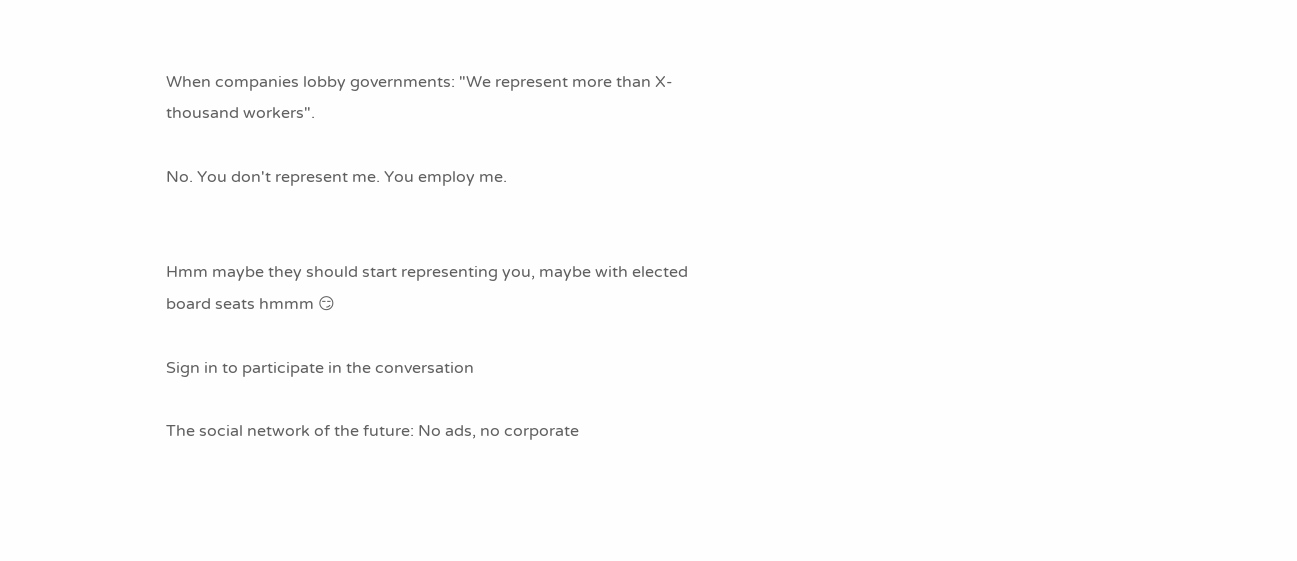When companies lobby governments: "We represent more than X-thousand workers".

No. You don't represent me. You employ me.


Hmm maybe they should start representing you, maybe with elected board seats hmmm 😏

Sign in to participate in the conversation

The social network of the future: No ads, no corporate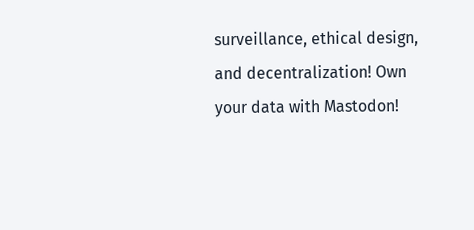surveillance, ethical design, and decentralization! Own your data with Mastodon!